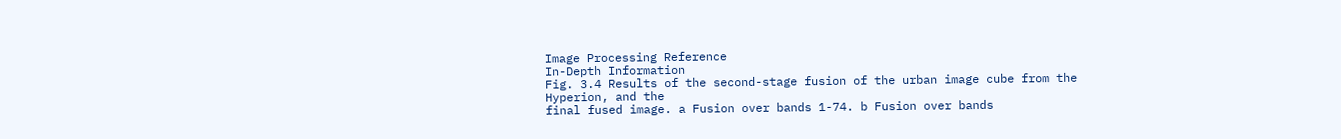Image Processing Reference
In-Depth Information
Fig. 3.4 Results of the second-stage fusion of the urban image cube from the Hyperion, and the
final fused image. a Fusion over bands 1-74. b Fusion over bands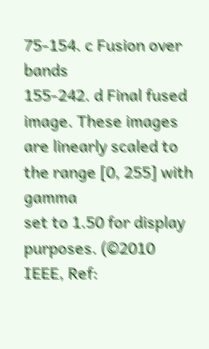75-154. c Fusion over bands
155-242. d Final fused image. These images are linearly scaled to the range [0, 255] with gamma
set to 1.50 for display purposes. (©2010 IEEE, Ref: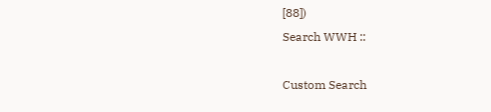[88])
Search WWH ::

Custom Search